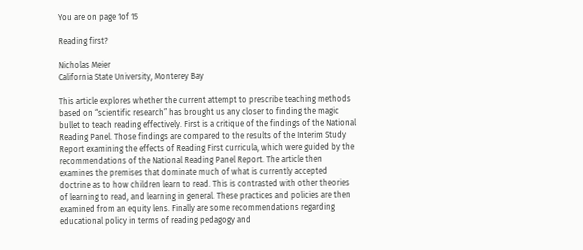You are on page 1of 15

Reading first?

Nicholas Meier
California State University, Monterey Bay

This article explores whether the current attempt to prescribe teaching methods based on “scientific research” has brought us any closer to finding the magic bullet to teach reading effectively. First is a critique of the findings of the National Reading Panel. Those findings are compared to the results of the Interim Study Report examining the effects of Reading First curricula, which were guided by the recommendations of the National Reading Panel Report. The article then examines the premises that dominate much of what is currently accepted doctrine as to how children learn to read. This is contrasted with other theories of learning to read, and learning in general. These practices and policies are then examined from an equity lens. Finally are some recommendations regarding educational policy in terms of reading pedagogy and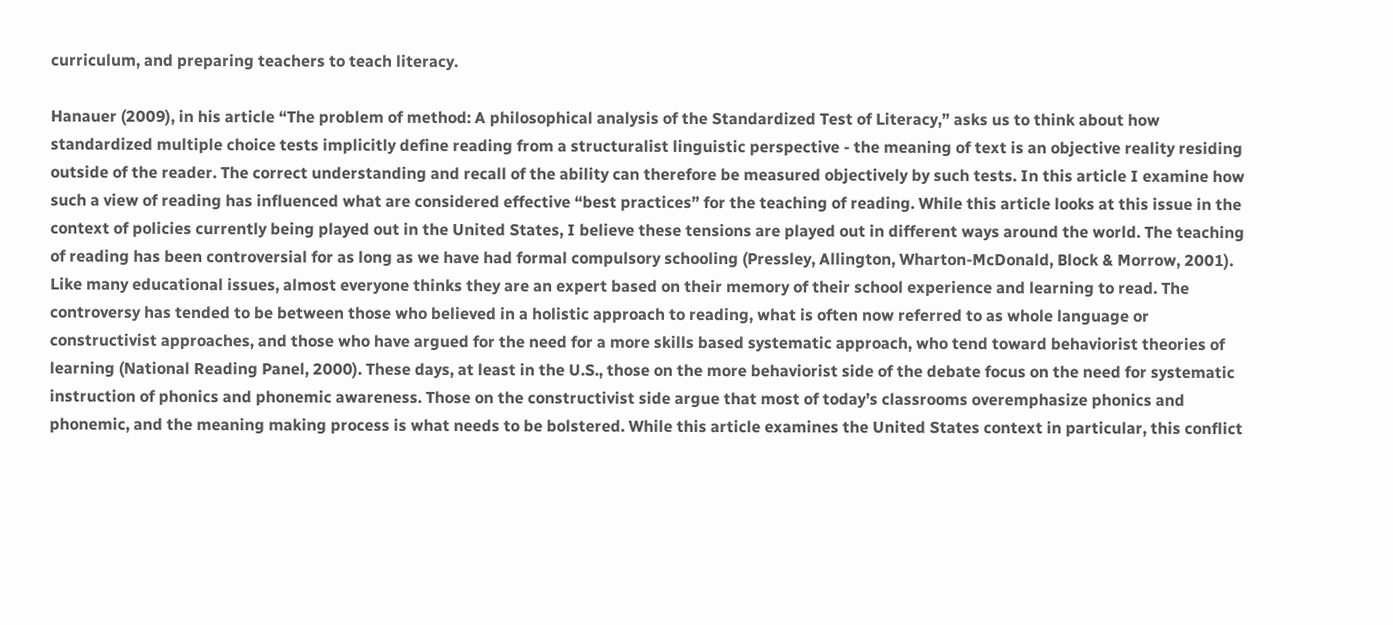curriculum, and preparing teachers to teach literacy.

Hanauer (2009), in his article “The problem of method: A philosophical analysis of the Standardized Test of Literacy,” asks us to think about how standardized multiple choice tests implicitly define reading from a structuralist linguistic perspective - the meaning of text is an objective reality residing outside of the reader. The correct understanding and recall of the ability can therefore be measured objectively by such tests. In this article I examine how such a view of reading has influenced what are considered effective “best practices” for the teaching of reading. While this article looks at this issue in the context of policies currently being played out in the United States, I believe these tensions are played out in different ways around the world. The teaching of reading has been controversial for as long as we have had formal compulsory schooling (Pressley, Allington, Wharton-McDonald, Block & Morrow, 2001). Like many educational issues, almost everyone thinks they are an expert based on their memory of their school experience and learning to read. The controversy has tended to be between those who believed in a holistic approach to reading, what is often now referred to as whole language or constructivist approaches, and those who have argued for the need for a more skills based systematic approach, who tend toward behaviorist theories of learning (National Reading Panel, 2000). These days, at least in the U.S., those on the more behaviorist side of the debate focus on the need for systematic instruction of phonics and phonemic awareness. Those on the constructivist side argue that most of today’s classrooms overemphasize phonics and phonemic, and the meaning making process is what needs to be bolstered. While this article examines the United States context in particular, this conflict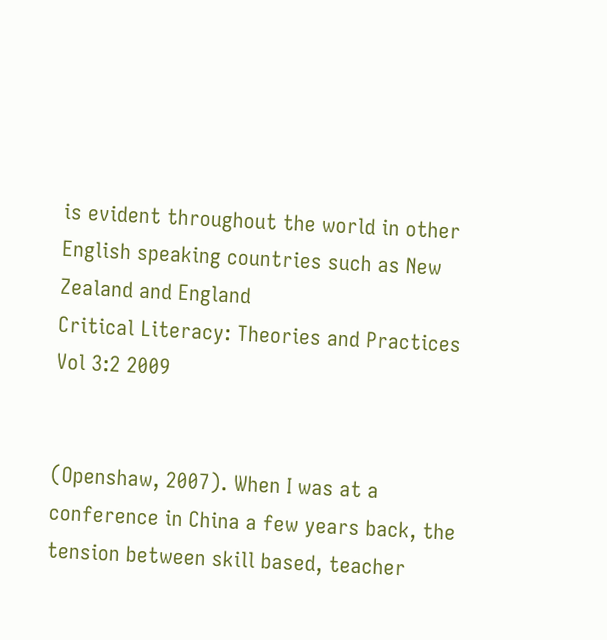is evident throughout the world in other English speaking countries such as New Zealand and England
Critical Literacy: Theories and Practices Vol 3:2 2009


(Openshaw, 2007). When I was at a conference in China a few years back, the tension between skill based, teacher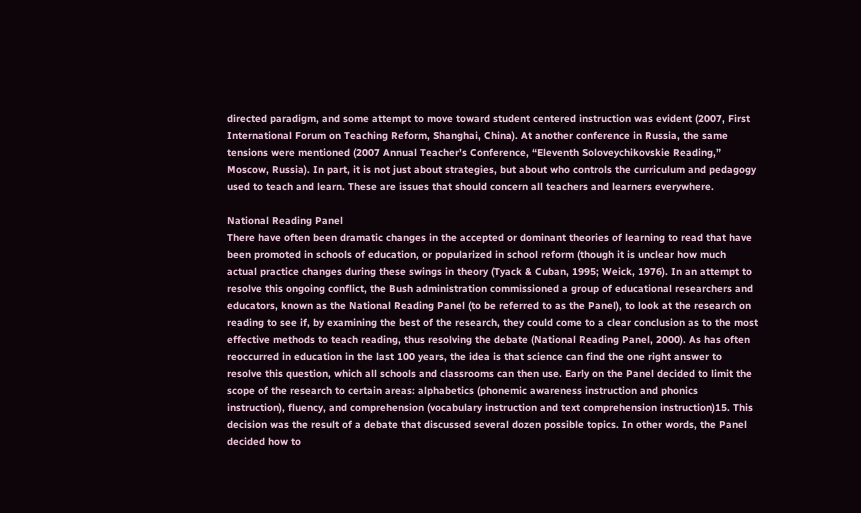directed paradigm, and some attempt to move toward student centered instruction was evident (2007, First International Forum on Teaching Reform, Shanghai, China). At another conference in Russia, the same tensions were mentioned (2007 Annual Teacher’s Conference, “Eleventh Soloveychikovskie Reading,” Moscow, Russia). In part, it is not just about strategies, but about who controls the curriculum and pedagogy used to teach and learn. These are issues that should concern all teachers and learners everywhere.

National Reading Panel
There have often been dramatic changes in the accepted or dominant theories of learning to read that have been promoted in schools of education, or popularized in school reform (though it is unclear how much actual practice changes during these swings in theory (Tyack & Cuban, 1995; Weick, 1976). In an attempt to resolve this ongoing conflict, the Bush administration commissioned a group of educational researchers and educators, known as the National Reading Panel (to be referred to as the Panel), to look at the research on reading to see if, by examining the best of the research, they could come to a clear conclusion as to the most effective methods to teach reading, thus resolving the debate (National Reading Panel, 2000). As has often reoccurred in education in the last 100 years, the idea is that science can find the one right answer to resolve this question, which all schools and classrooms can then use. Early on the Panel decided to limit the scope of the research to certain areas: alphabetics (phonemic awareness instruction and phonics instruction), fluency, and comprehension (vocabulary instruction and text comprehension instruction)15. This decision was the result of a debate that discussed several dozen possible topics. In other words, the Panel decided how to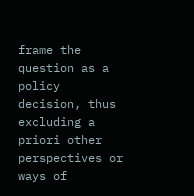frame the question as a policy decision, thus excluding a priori other perspectives or ways of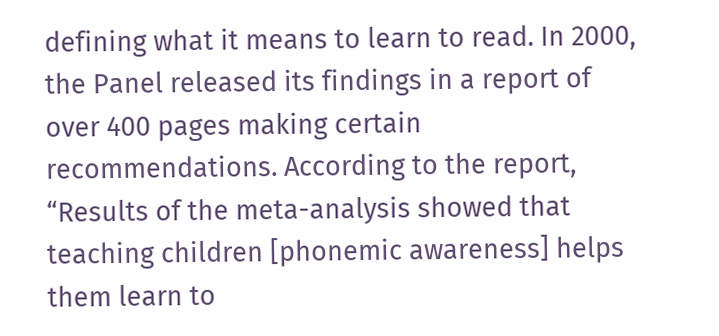defining what it means to learn to read. In 2000, the Panel released its findings in a report of over 400 pages making certain recommendations. According to the report, “Results of the meta-analysis showed that teaching children [phonemic awareness] helps them learn to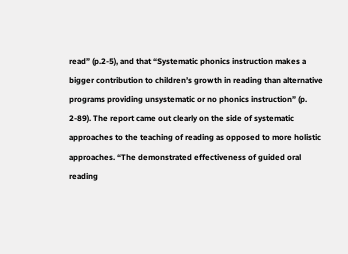read” (p.2-5), and that “Systematic phonics instruction makes a bigger contribution to children’s growth in reading than alternative programs providing unsystematic or no phonics instruction” (p. 2-89). The report came out clearly on the side of systematic approaches to the teaching of reading as opposed to more holistic approaches. “The demonstrated effectiveness of guided oral reading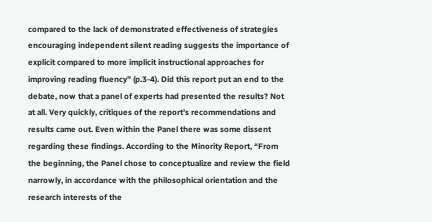compared to the lack of demonstrated effectiveness of strategies encouraging independent silent reading suggests the importance of explicit compared to more implicit instructional approaches for improving reading fluency” (p.3-4). Did this report put an end to the debate, now that a panel of experts had presented the results? Not at all. Very quickly, critiques of the report’s recommendations and results came out. Even within the Panel there was some dissent regarding these findings. According to the Minority Report, “From the beginning, the Panel chose to conceptualize and review the field narrowly, in accordance with the philosophical orientation and the research interests of the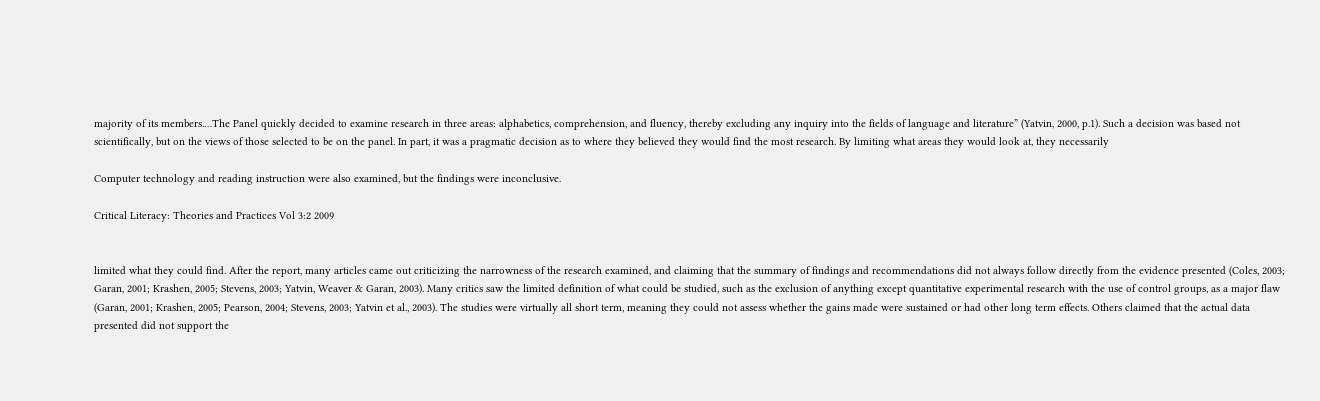majority of its members.…The Panel quickly decided to examine research in three areas: alphabetics, comprehension, and fluency, thereby excluding any inquiry into the fields of language and literature” (Yatvin, 2000, p.1). Such a decision was based not scientifically, but on the views of those selected to be on the panel. In part, it was a pragmatic decision as to where they believed they would find the most research. By limiting what areas they would look at, they necessarily

Computer technology and reading instruction were also examined, but the findings were inconclusive.

Critical Literacy: Theories and Practices Vol 3:2 2009


limited what they could find. After the report, many articles came out criticizing the narrowness of the research examined, and claiming that the summary of findings and recommendations did not always follow directly from the evidence presented (Coles, 2003; Garan, 2001; Krashen, 2005; Stevens, 2003; Yatvin, Weaver & Garan, 2003). Many critics saw the limited definition of what could be studied, such as the exclusion of anything except quantitative experimental research with the use of control groups, as a major flaw (Garan, 2001; Krashen, 2005; Pearson, 2004; Stevens, 2003; Yatvin et al., 2003). The studies were virtually all short term, meaning they could not assess whether the gains made were sustained or had other long term effects. Others claimed that the actual data presented did not support the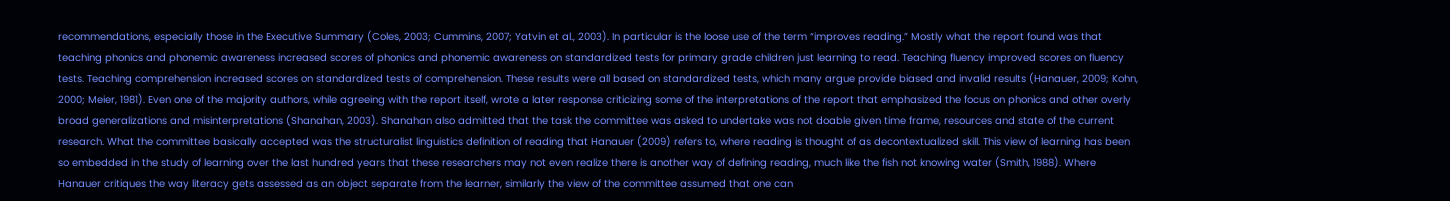recommendations, especially those in the Executive Summary (Coles, 2003; Cummins, 2007; Yatvin et al., 2003). In particular is the loose use of the term “improves reading.” Mostly what the report found was that teaching phonics and phonemic awareness increased scores of phonics and phonemic awareness on standardized tests for primary grade children just learning to read. Teaching fluency improved scores on fluency tests. Teaching comprehension increased scores on standardized tests of comprehension. These results were all based on standardized tests, which many argue provide biased and invalid results (Hanauer, 2009; Kohn, 2000; Meier, 1981). Even one of the majority authors, while agreeing with the report itself, wrote a later response criticizing some of the interpretations of the report that emphasized the focus on phonics and other overly broad generalizations and misinterpretations (Shanahan, 2003). Shanahan also admitted that the task the committee was asked to undertake was not doable given time frame, resources and state of the current research. What the committee basically accepted was the structuralist linguistics definition of reading that Hanauer (2009) refers to, where reading is thought of as decontextualized skill. This view of learning has been so embedded in the study of learning over the last hundred years that these researchers may not even realize there is another way of defining reading, much like the fish not knowing water (Smith, 1988). Where Hanauer critiques the way literacy gets assessed as an object separate from the learner, similarly the view of the committee assumed that one can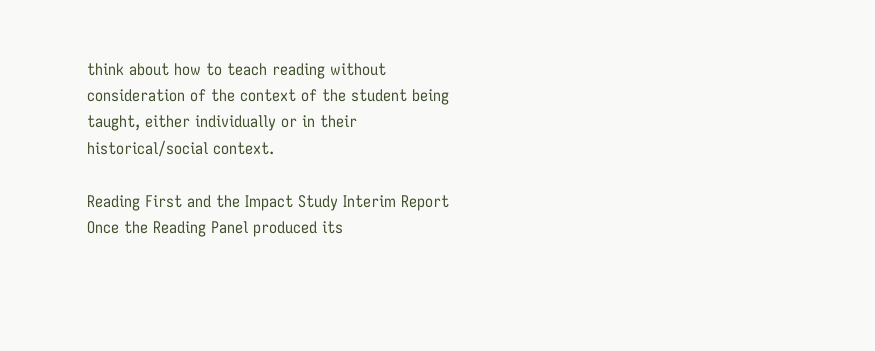think about how to teach reading without consideration of the context of the student being taught, either individually or in their historical/social context.

Reading First and the Impact Study Interim Report
Once the Reading Panel produced its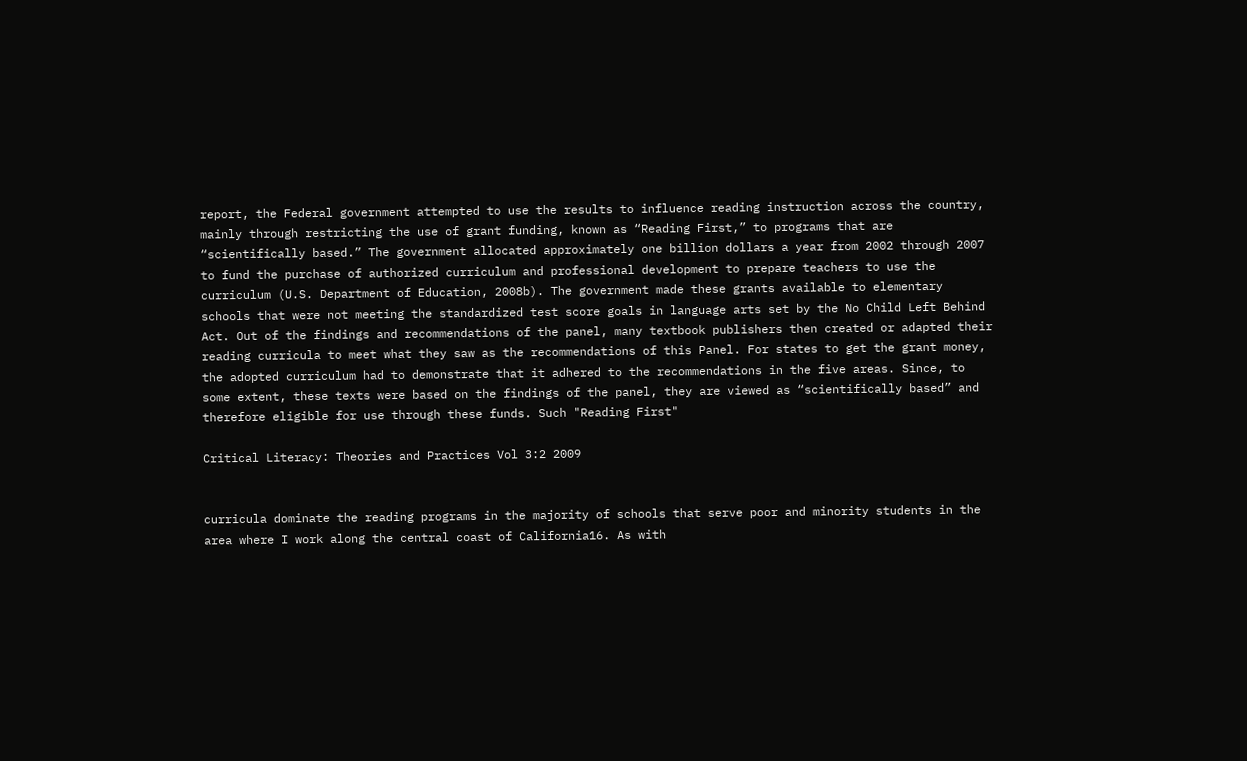report, the Federal government attempted to use the results to influence reading instruction across the country, mainly through restricting the use of grant funding, known as “Reading First,” to programs that are “scientifically based.” The government allocated approximately one billion dollars a year from 2002 through 2007 to fund the purchase of authorized curriculum and professional development to prepare teachers to use the curriculum (U.S. Department of Education, 2008b). The government made these grants available to elementary schools that were not meeting the standardized test score goals in language arts set by the No Child Left Behind Act. Out of the findings and recommendations of the panel, many textbook publishers then created or adapted their reading curricula to meet what they saw as the recommendations of this Panel. For states to get the grant money, the adopted curriculum had to demonstrate that it adhered to the recommendations in the five areas. Since, to some extent, these texts were based on the findings of the panel, they are viewed as “scientifically based” and therefore eligible for use through these funds. Such "Reading First"

Critical Literacy: Theories and Practices Vol 3:2 2009


curricula dominate the reading programs in the majority of schools that serve poor and minority students in the area where I work along the central coast of California16. As with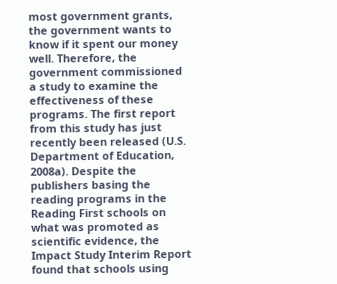most government grants, the government wants to know if it spent our money well. Therefore, the government commissioned a study to examine the effectiveness of these programs. The first report from this study has just recently been released (U.S. Department of Education, 2008a). Despite the publishers basing the reading programs in the Reading First schools on what was promoted as scientific evidence, the Impact Study Interim Report found that schools using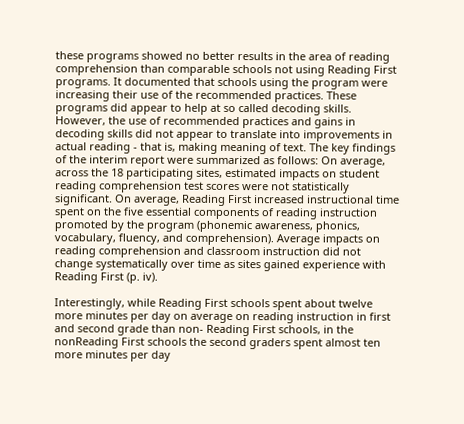these programs showed no better results in the area of reading comprehension than comparable schools not using Reading First programs. It documented that schools using the program were increasing their use of the recommended practices. These programs did appear to help at so called decoding skills. However, the use of recommended practices and gains in decoding skills did not appear to translate into improvements in actual reading - that is, making meaning of text. The key findings of the interim report were summarized as follows: On average, across the 18 participating sites, estimated impacts on student reading comprehension test scores were not statistically significant. On average, Reading First increased instructional time spent on the five essential components of reading instruction promoted by the program (phonemic awareness, phonics, vocabulary, fluency, and comprehension). Average impacts on reading comprehension and classroom instruction did not change systematically over time as sites gained experience with Reading First (p. iv).

Interestingly, while Reading First schools spent about twelve more minutes per day on average on reading instruction in first and second grade than non- Reading First schools, in the nonReading First schools the second graders spent almost ten more minutes per day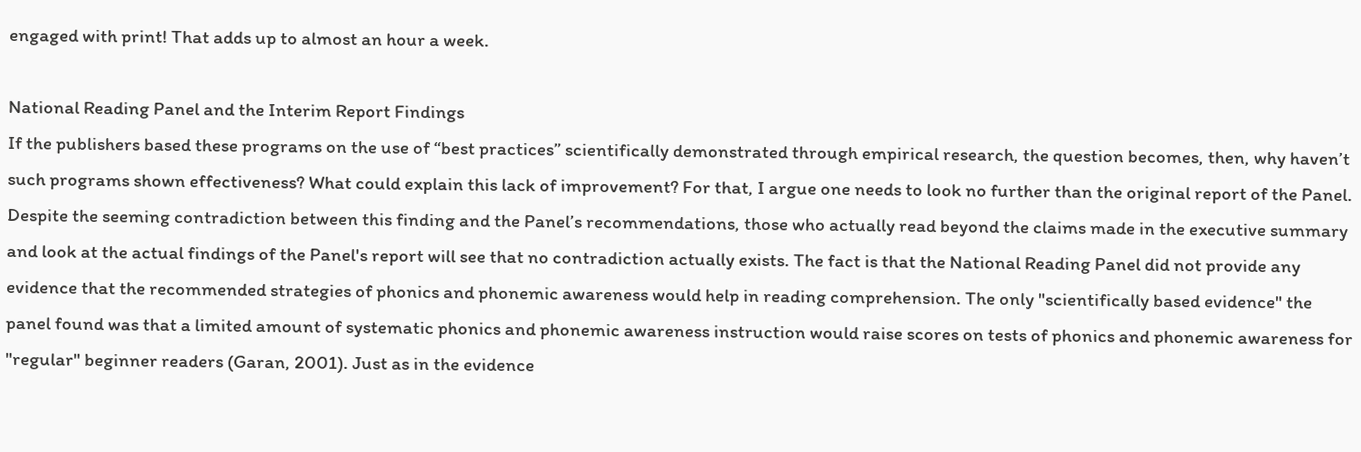engaged with print! That adds up to almost an hour a week.

National Reading Panel and the Interim Report Findings
If the publishers based these programs on the use of “best practices” scientifically demonstrated through empirical research, the question becomes, then, why haven’t such programs shown effectiveness? What could explain this lack of improvement? For that, I argue one needs to look no further than the original report of the Panel. Despite the seeming contradiction between this finding and the Panel’s recommendations, those who actually read beyond the claims made in the executive summary and look at the actual findings of the Panel's report will see that no contradiction actually exists. The fact is that the National Reading Panel did not provide any evidence that the recommended strategies of phonics and phonemic awareness would help in reading comprehension. The only "scientifically based evidence" the panel found was that a limited amount of systematic phonics and phonemic awareness instruction would raise scores on tests of phonics and phonemic awareness for "regular" beginner readers (Garan, 2001). Just as in the evidence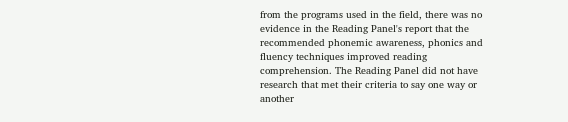from the programs used in the field, there was no evidence in the Reading Panel's report that the recommended phonemic awareness, phonics and fluency techniques improved reading comprehension. The Reading Panel did not have research that met their criteria to say one way or another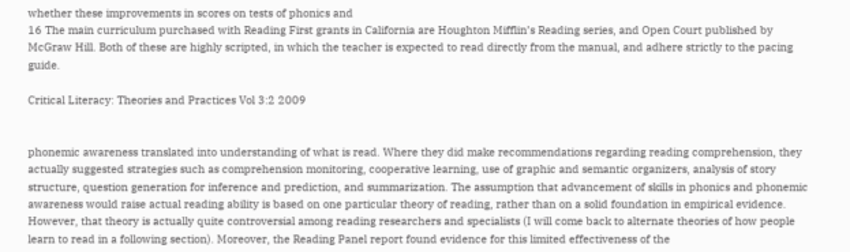whether these improvements in scores on tests of phonics and
16 The main curriculum purchased with Reading First grants in California are Houghton Mifflin’s Reading series, and Open Court published by McGraw Hill. Both of these are highly scripted, in which the teacher is expected to read directly from the manual, and adhere strictly to the pacing guide.

Critical Literacy: Theories and Practices Vol 3:2 2009


phonemic awareness translated into understanding of what is read. Where they did make recommendations regarding reading comprehension, they actually suggested strategies such as comprehension monitoring, cooperative learning, use of graphic and semantic organizers, analysis of story structure, question generation for inference and prediction, and summarization. The assumption that advancement of skills in phonics and phonemic awareness would raise actual reading ability is based on one particular theory of reading, rather than on a solid foundation in empirical evidence. However, that theory is actually quite controversial among reading researchers and specialists (I will come back to alternate theories of how people learn to read in a following section). Moreover, the Reading Panel report found evidence for this limited effectiveness of the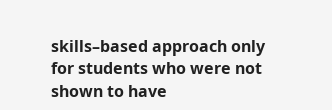skills–based approach only for students who were not shown to have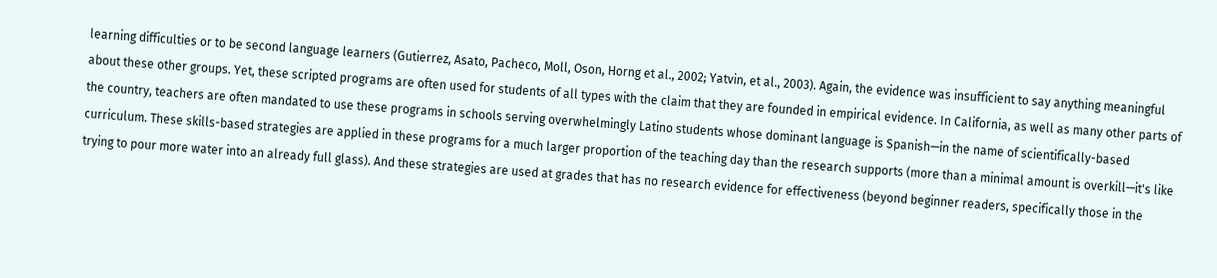learning difficulties or to be second language learners (Gutierrez, Asato, Pacheco, Moll, Oson, Horng et al., 2002; Yatvin, et al., 2003). Again, the evidence was insufficient to say anything meaningful about these other groups. Yet, these scripted programs are often used for students of all types with the claim that they are founded in empirical evidence. In California, as well as many other parts of the country, teachers are often mandated to use these programs in schools serving overwhelmingly Latino students whose dominant language is Spanish—in the name of scientifically-based curriculum. These skills-based strategies are applied in these programs for a much larger proportion of the teaching day than the research supports (more than a minimal amount is overkill—it's like trying to pour more water into an already full glass). And these strategies are used at grades that has no research evidence for effectiveness (beyond beginner readers, specifically those in the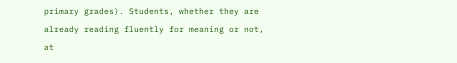primary grades). Students, whether they are already reading fluently for meaning or not, at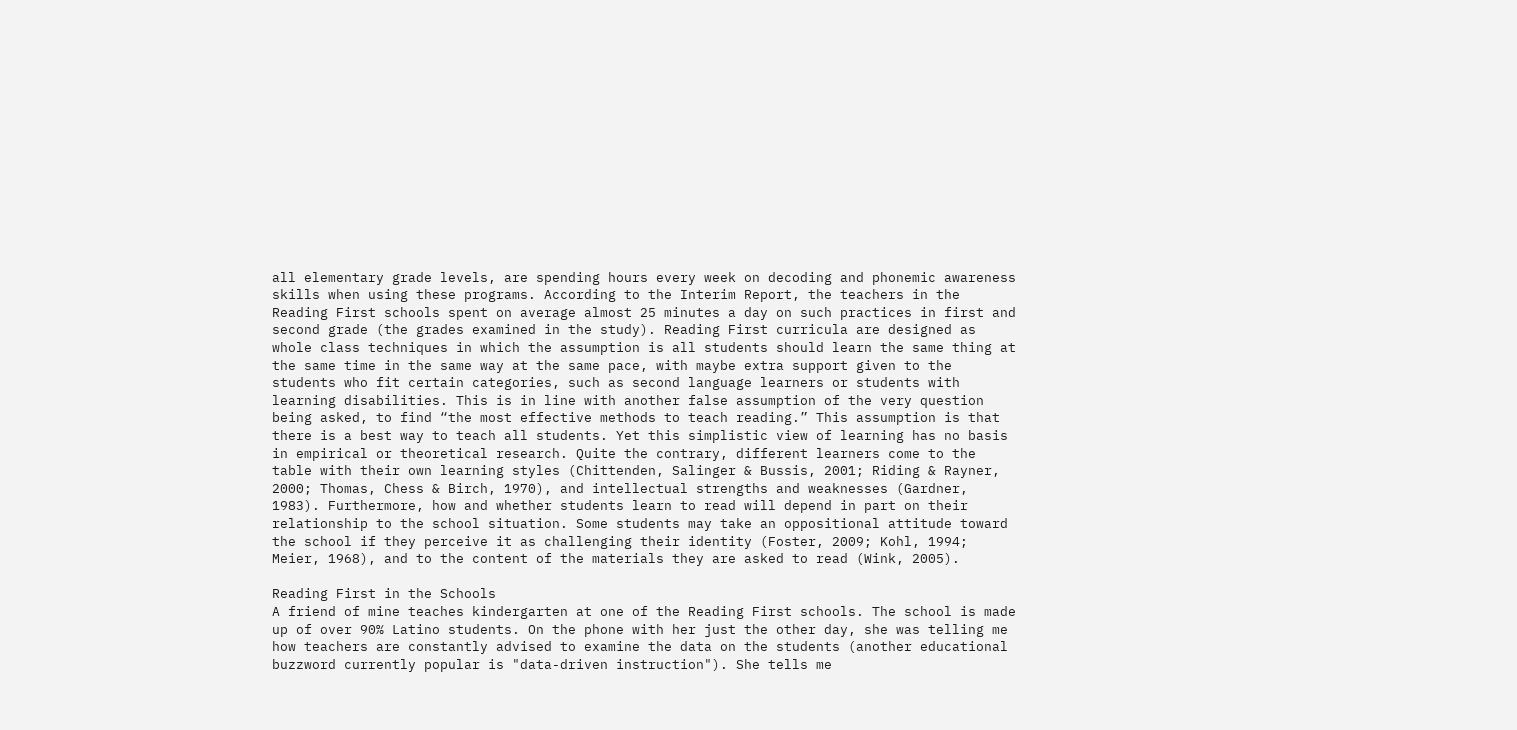all elementary grade levels, are spending hours every week on decoding and phonemic awareness skills when using these programs. According to the Interim Report, the teachers in the Reading First schools spent on average almost 25 minutes a day on such practices in first and second grade (the grades examined in the study). Reading First curricula are designed as whole class techniques in which the assumption is all students should learn the same thing at the same time in the same way at the same pace, with maybe extra support given to the students who fit certain categories, such as second language learners or students with learning disabilities. This is in line with another false assumption of the very question being asked, to find “the most effective methods to teach reading.” This assumption is that there is a best way to teach all students. Yet this simplistic view of learning has no basis in empirical or theoretical research. Quite the contrary, different learners come to the table with their own learning styles (Chittenden, Salinger & Bussis, 2001; Riding & Rayner, 2000; Thomas, Chess & Birch, 1970), and intellectual strengths and weaknesses (Gardner, 1983). Furthermore, how and whether students learn to read will depend in part on their relationship to the school situation. Some students may take an oppositional attitude toward the school if they perceive it as challenging their identity (Foster, 2009; Kohl, 1994; Meier, 1968), and to the content of the materials they are asked to read (Wink, 2005).

Reading First in the Schools
A friend of mine teaches kindergarten at one of the Reading First schools. The school is made up of over 90% Latino students. On the phone with her just the other day, she was telling me how teachers are constantly advised to examine the data on the students (another educational buzzword currently popular is "data-driven instruction"). She tells me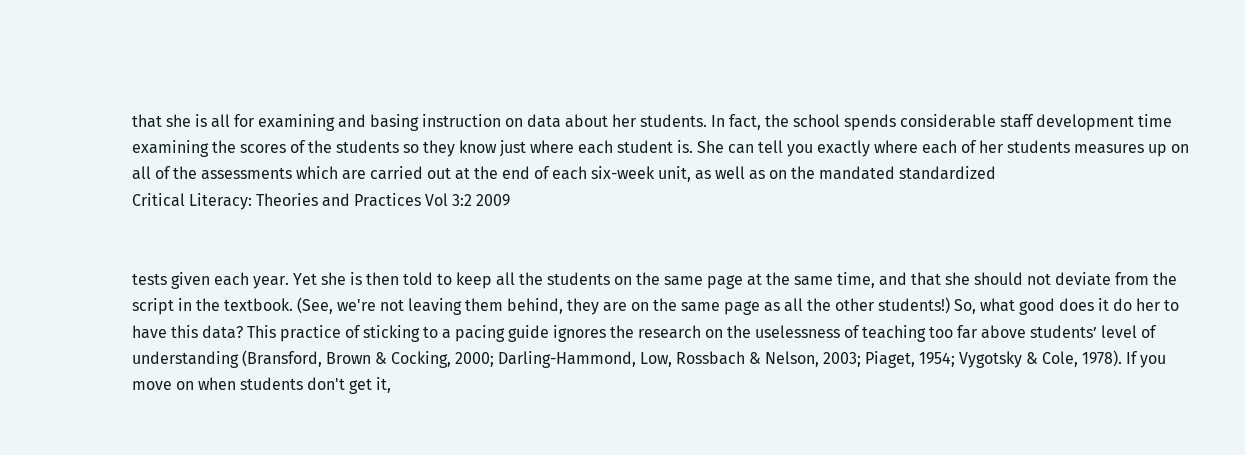that she is all for examining and basing instruction on data about her students. In fact, the school spends considerable staff development time examining the scores of the students so they know just where each student is. She can tell you exactly where each of her students measures up on all of the assessments which are carried out at the end of each six-week unit, as well as on the mandated standardized
Critical Literacy: Theories and Practices Vol 3:2 2009


tests given each year. Yet she is then told to keep all the students on the same page at the same time, and that she should not deviate from the script in the textbook. (See, we're not leaving them behind, they are on the same page as all the other students!) So, what good does it do her to have this data? This practice of sticking to a pacing guide ignores the research on the uselessness of teaching too far above students’ level of understanding (Bransford, Brown & Cocking, 2000; Darling-Hammond, Low, Rossbach & Nelson, 2003; Piaget, 1954; Vygotsky & Cole, 1978). If you move on when students don't get it,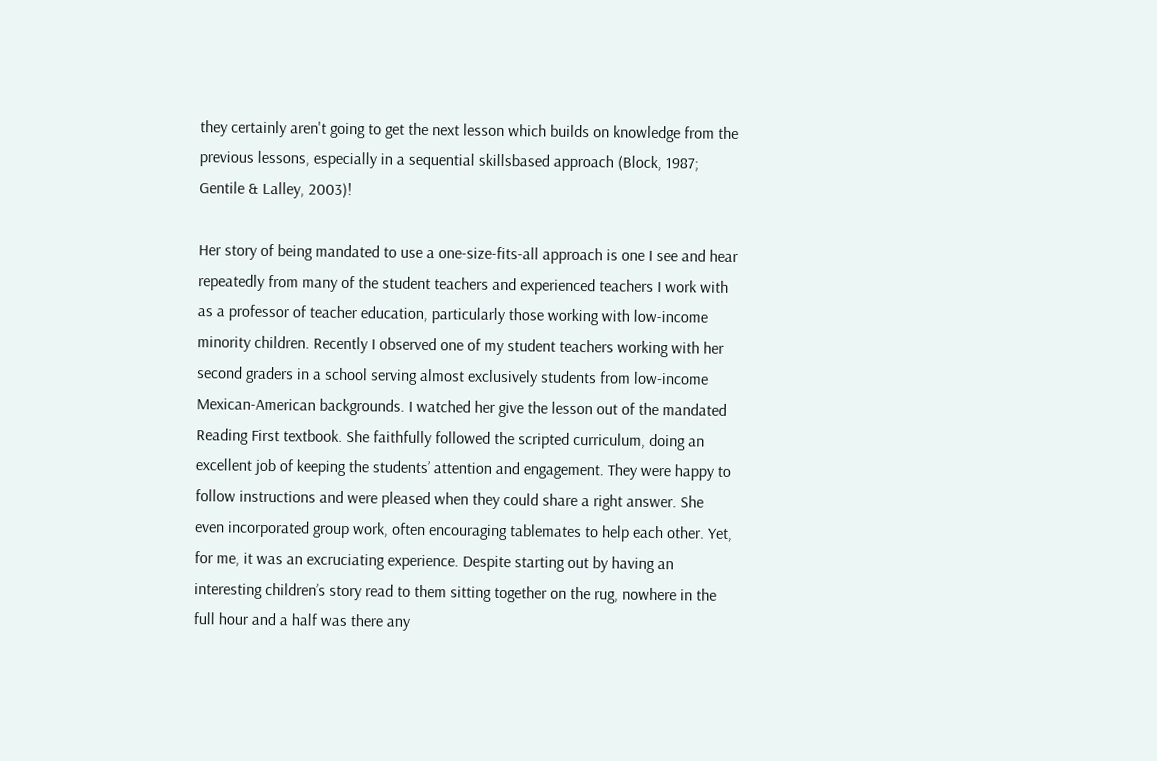they certainly aren't going to get the next lesson which builds on knowledge from the previous lessons, especially in a sequential skillsbased approach (Block, 1987; Gentile & Lalley, 2003)!

Her story of being mandated to use a one-size-fits-all approach is one I see and hear repeatedly from many of the student teachers and experienced teachers I work with as a professor of teacher education, particularly those working with low-income minority children. Recently I observed one of my student teachers working with her second graders in a school serving almost exclusively students from low-income Mexican-American backgrounds. I watched her give the lesson out of the mandated Reading First textbook. She faithfully followed the scripted curriculum, doing an excellent job of keeping the students’ attention and engagement. They were happy to follow instructions and were pleased when they could share a right answer. She even incorporated group work, often encouraging tablemates to help each other. Yet, for me, it was an excruciating experience. Despite starting out by having an interesting children’s story read to them sitting together on the rug, nowhere in the full hour and a half was there any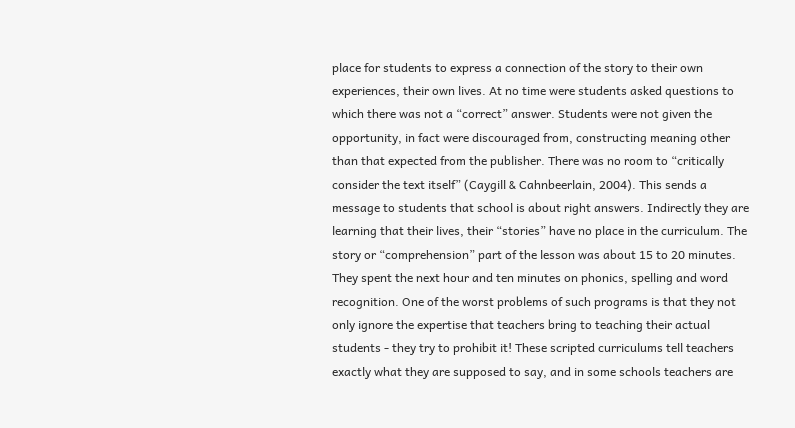place for students to express a connection of the story to their own experiences, their own lives. At no time were students asked questions to which there was not a “correct” answer. Students were not given the opportunity, in fact were discouraged from, constructing meaning other than that expected from the publisher. There was no room to “critically consider the text itself” (Caygill & Cahnbeerlain, 2004). This sends a message to students that school is about right answers. Indirectly they are learning that their lives, their “stories” have no place in the curriculum. The story or “comprehension” part of the lesson was about 15 to 20 minutes. They spent the next hour and ten minutes on phonics, spelling and word recognition. One of the worst problems of such programs is that they not only ignore the expertise that teachers bring to teaching their actual students - they try to prohibit it! These scripted curriculums tell teachers exactly what they are supposed to say, and in some schools teachers are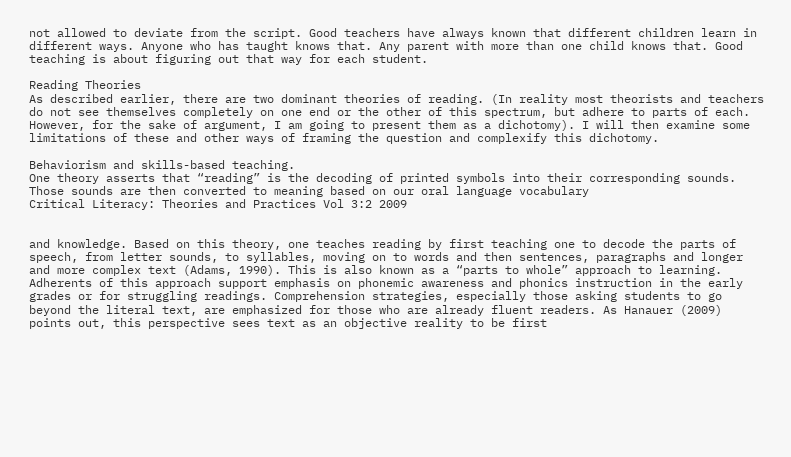not allowed to deviate from the script. Good teachers have always known that different children learn in different ways. Anyone who has taught knows that. Any parent with more than one child knows that. Good teaching is about figuring out that way for each student.

Reading Theories
As described earlier, there are two dominant theories of reading. (In reality most theorists and teachers do not see themselves completely on one end or the other of this spectrum, but adhere to parts of each. However, for the sake of argument, I am going to present them as a dichotomy). I will then examine some limitations of these and other ways of framing the question and complexify this dichotomy.

Behaviorism and skills-based teaching.
One theory asserts that “reading” is the decoding of printed symbols into their corresponding sounds. Those sounds are then converted to meaning based on our oral language vocabulary
Critical Literacy: Theories and Practices Vol 3:2 2009


and knowledge. Based on this theory, one teaches reading by first teaching one to decode the parts of speech, from letter sounds, to syllables, moving on to words and then sentences, paragraphs and longer and more complex text (Adams, 1990). This is also known as a “parts to whole” approach to learning. Adherents of this approach support emphasis on phonemic awareness and phonics instruction in the early grades or for struggling readings. Comprehension strategies, especially those asking students to go beyond the literal text, are emphasized for those who are already fluent readers. As Hanauer (2009) points out, this perspective sees text as an objective reality to be first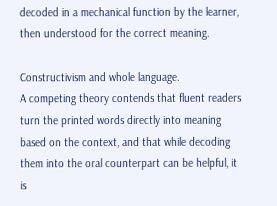decoded in a mechanical function by the learner, then understood for the correct meaning.

Constructivism and whole language.
A competing theory contends that fluent readers turn the printed words directly into meaning based on the context, and that while decoding them into the oral counterpart can be helpful, it is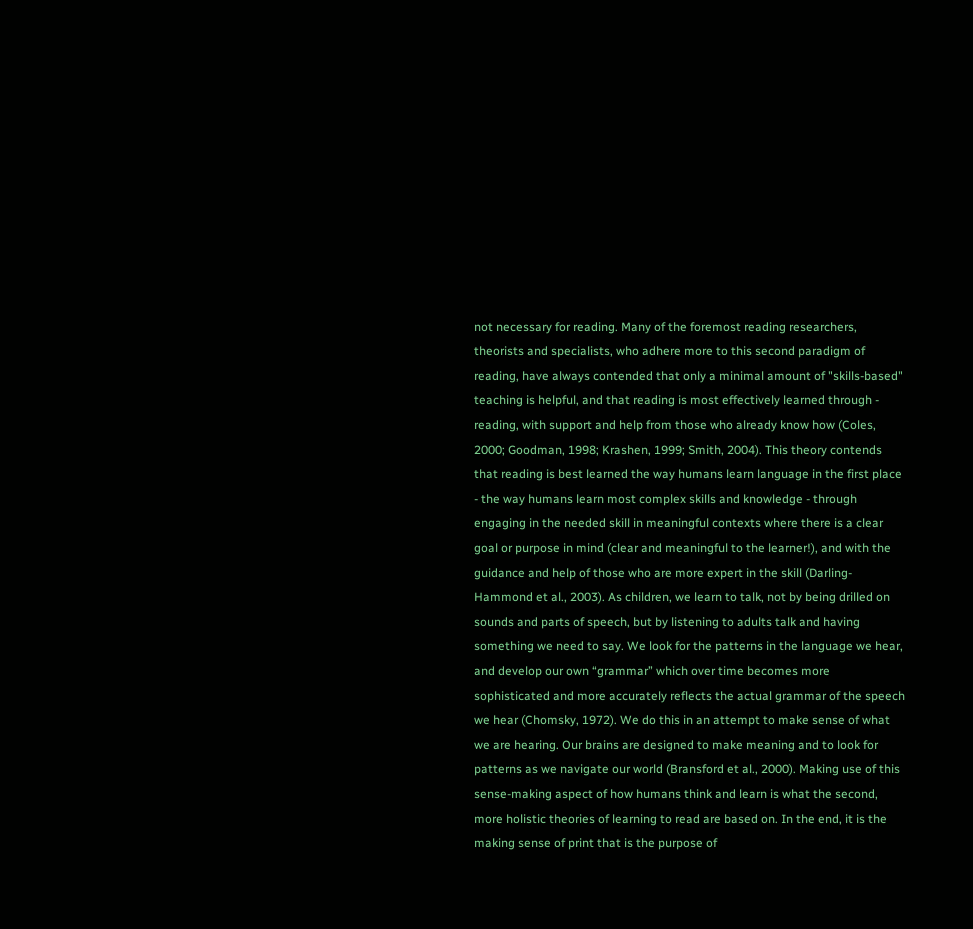not necessary for reading. Many of the foremost reading researchers, theorists and specialists, who adhere more to this second paradigm of reading, have always contended that only a minimal amount of "skills-based" teaching is helpful, and that reading is most effectively learned through - reading, with support and help from those who already know how (Coles, 2000; Goodman, 1998; Krashen, 1999; Smith, 2004). This theory contends that reading is best learned the way humans learn language in the first place - the way humans learn most complex skills and knowledge - through engaging in the needed skill in meaningful contexts where there is a clear goal or purpose in mind (clear and meaningful to the learner!), and with the guidance and help of those who are more expert in the skill (Darling-Hammond et al., 2003). As children, we learn to talk, not by being drilled on sounds and parts of speech, but by listening to adults talk and having something we need to say. We look for the patterns in the language we hear, and develop our own “grammar” which over time becomes more sophisticated and more accurately reflects the actual grammar of the speech we hear (Chomsky, 1972). We do this in an attempt to make sense of what we are hearing. Our brains are designed to make meaning and to look for patterns as we navigate our world (Bransford et al., 2000). Making use of this sense-making aspect of how humans think and learn is what the second, more holistic theories of learning to read are based on. In the end, it is the making sense of print that is the purpose of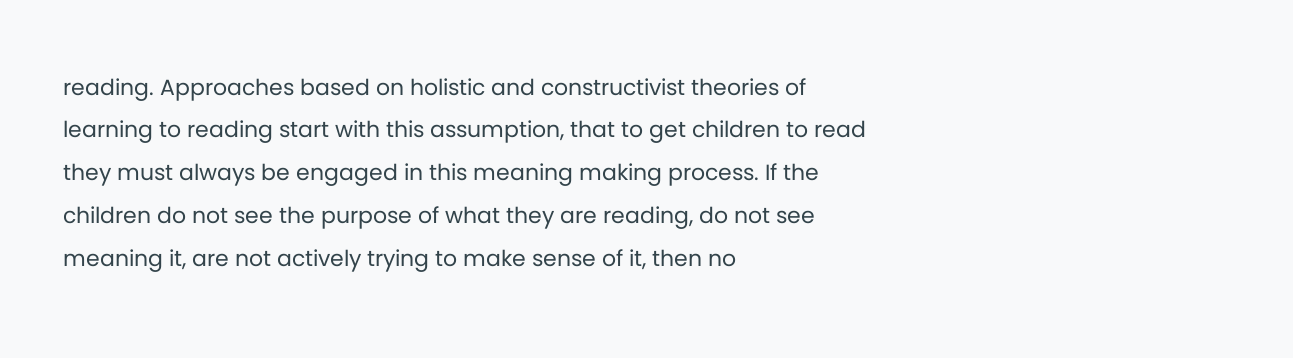reading. Approaches based on holistic and constructivist theories of learning to reading start with this assumption, that to get children to read they must always be engaged in this meaning making process. If the children do not see the purpose of what they are reading, do not see meaning it, are not actively trying to make sense of it, then no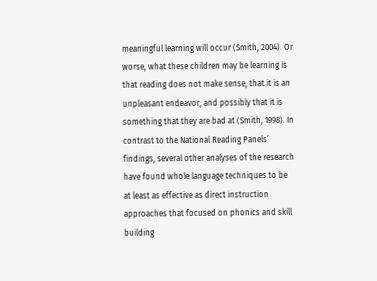meaningful learning will occur (Smith, 2004). Or worse, what these children may be learning is that reading does not make sense, that it is an unpleasant endeavor, and possibly that it is something that they are bad at (Smith, 1998). In contrast to the National Reading Panels’ findings, several other analyses of the research have found whole language techniques to be at least as effective as direct instruction approaches that focused on phonics and skill building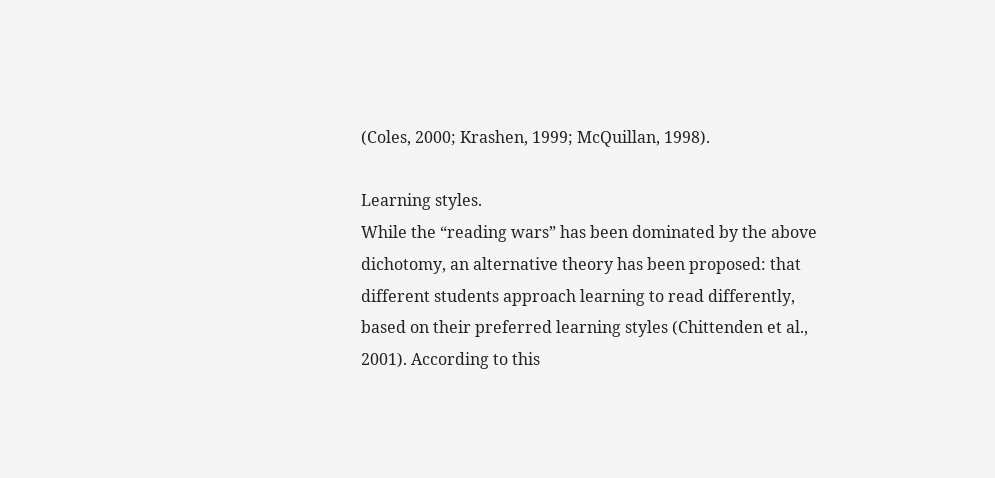(Coles, 2000; Krashen, 1999; McQuillan, 1998).

Learning styles.
While the “reading wars” has been dominated by the above dichotomy, an alternative theory has been proposed: that different students approach learning to read differently, based on their preferred learning styles (Chittenden et al., 2001). According to this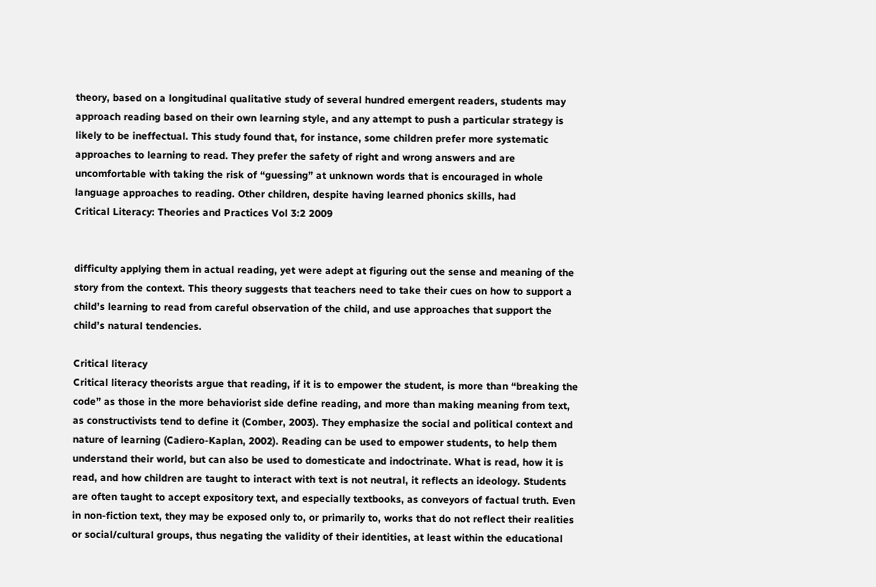theory, based on a longitudinal qualitative study of several hundred emergent readers, students may approach reading based on their own learning style, and any attempt to push a particular strategy is likely to be ineffectual. This study found that, for instance, some children prefer more systematic approaches to learning to read. They prefer the safety of right and wrong answers and are uncomfortable with taking the risk of “guessing” at unknown words that is encouraged in whole language approaches to reading. Other children, despite having learned phonics skills, had
Critical Literacy: Theories and Practices Vol 3:2 2009


difficulty applying them in actual reading, yet were adept at figuring out the sense and meaning of the story from the context. This theory suggests that teachers need to take their cues on how to support a child’s learning to read from careful observation of the child, and use approaches that support the child’s natural tendencies.

Critical literacy
Critical literacy theorists argue that reading, if it is to empower the student, is more than “breaking the code” as those in the more behaviorist side define reading, and more than making meaning from text, as constructivists tend to define it (Comber, 2003). They emphasize the social and political context and nature of learning (Cadiero-Kaplan, 2002). Reading can be used to empower students, to help them understand their world, but can also be used to domesticate and indoctrinate. What is read, how it is read, and how children are taught to interact with text is not neutral, it reflects an ideology. Students are often taught to accept expository text, and especially textbooks, as conveyors of factual truth. Even in non-fiction text, they may be exposed only to, or primarily to, works that do not reflect their realities or social/cultural groups, thus negating the validity of their identities, at least within the educational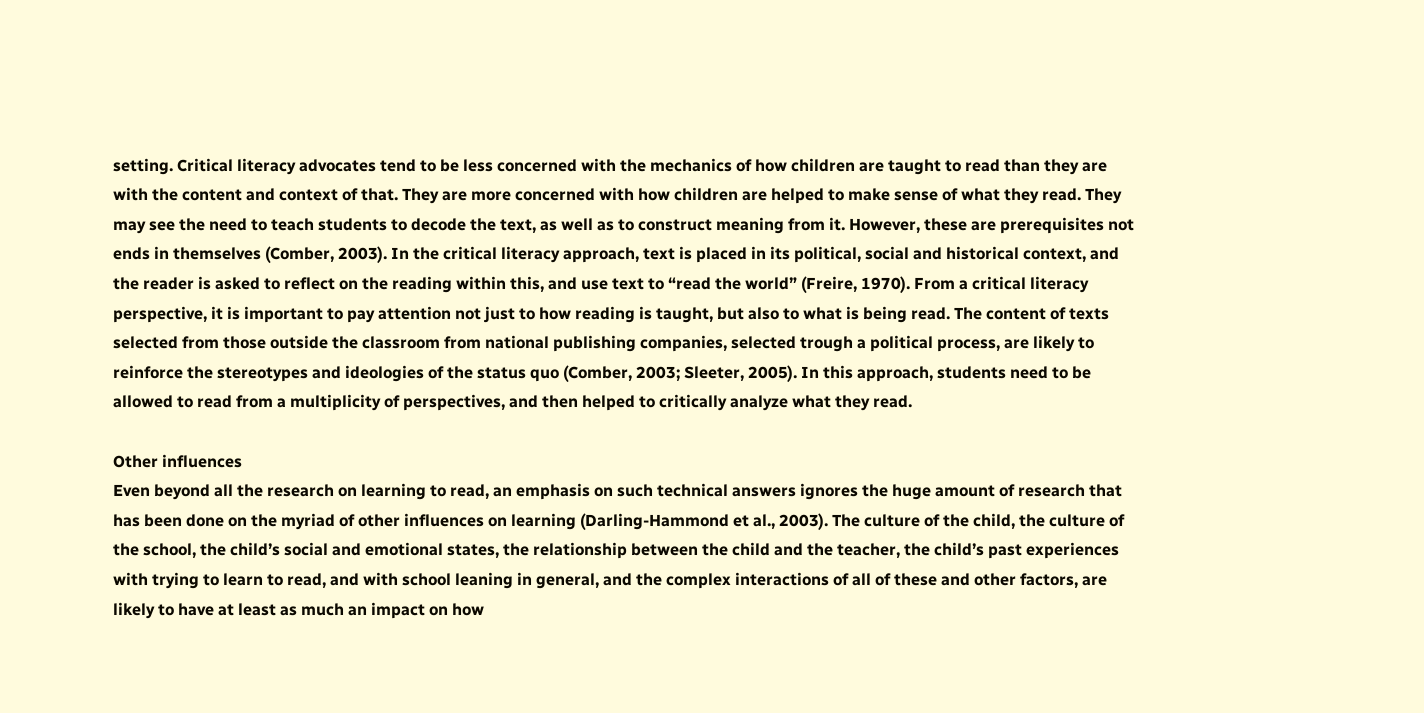setting. Critical literacy advocates tend to be less concerned with the mechanics of how children are taught to read than they are with the content and context of that. They are more concerned with how children are helped to make sense of what they read. They may see the need to teach students to decode the text, as well as to construct meaning from it. However, these are prerequisites not ends in themselves (Comber, 2003). In the critical literacy approach, text is placed in its political, social and historical context, and the reader is asked to reflect on the reading within this, and use text to “read the world” (Freire, 1970). From a critical literacy perspective, it is important to pay attention not just to how reading is taught, but also to what is being read. The content of texts selected from those outside the classroom from national publishing companies, selected trough a political process, are likely to reinforce the stereotypes and ideologies of the status quo (Comber, 2003; Sleeter, 2005). In this approach, students need to be allowed to read from a multiplicity of perspectives, and then helped to critically analyze what they read.

Other influences
Even beyond all the research on learning to read, an emphasis on such technical answers ignores the huge amount of research that has been done on the myriad of other influences on learning (Darling-Hammond et al., 2003). The culture of the child, the culture of the school, the child’s social and emotional states, the relationship between the child and the teacher, the child’s past experiences with trying to learn to read, and with school leaning in general, and the complex interactions of all of these and other factors, are likely to have at least as much an impact on how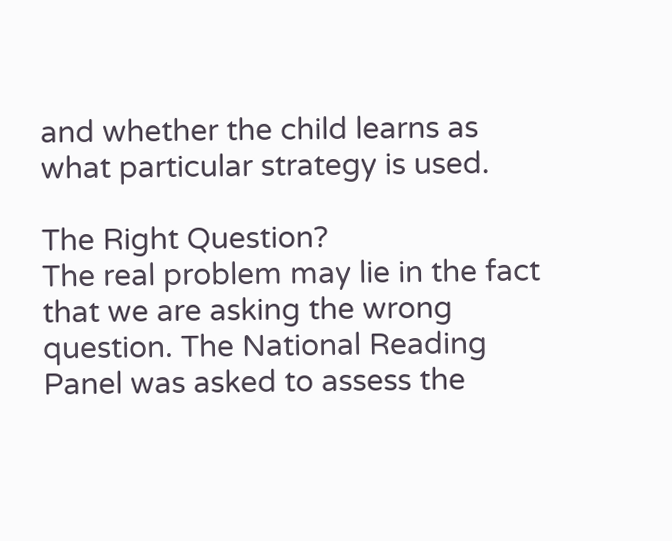and whether the child learns as what particular strategy is used.

The Right Question?
The real problem may lie in the fact that we are asking the wrong question. The National Reading Panel was asked to assess the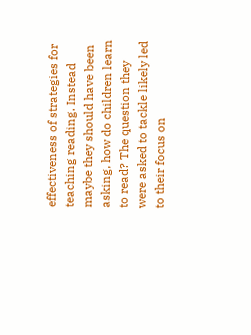effectiveness of strategies for teaching reading. Instead maybe they should have been asking, how do children learn to read? The question they were asked to tackle likely led to their focus on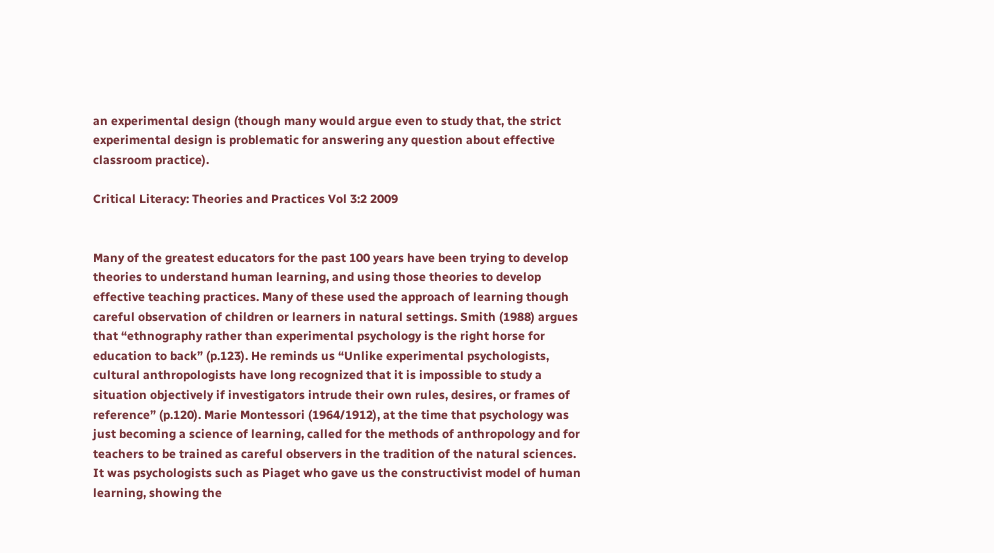an experimental design (though many would argue even to study that, the strict experimental design is problematic for answering any question about effective classroom practice).

Critical Literacy: Theories and Practices Vol 3:2 2009


Many of the greatest educators for the past 100 years have been trying to develop theories to understand human learning, and using those theories to develop effective teaching practices. Many of these used the approach of learning though careful observation of children or learners in natural settings. Smith (1988) argues that “ethnography rather than experimental psychology is the right horse for education to back” (p.123). He reminds us “Unlike experimental psychologists, cultural anthropologists have long recognized that it is impossible to study a situation objectively if investigators intrude their own rules, desires, or frames of reference” (p.120). Marie Montessori (1964/1912), at the time that psychology was just becoming a science of learning, called for the methods of anthropology and for teachers to be trained as careful observers in the tradition of the natural sciences. It was psychologists such as Piaget who gave us the constructivist model of human learning, showing the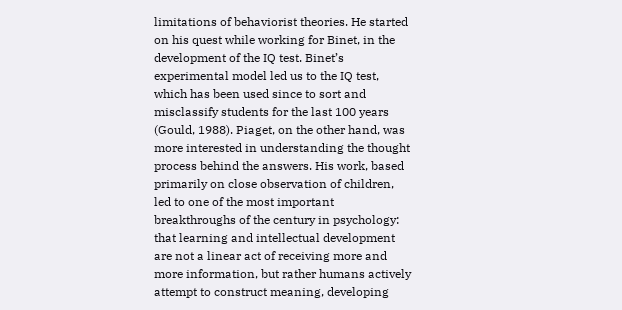limitations of behaviorist theories. He started on his quest while working for Binet, in the development of the IQ test. Binet’s experimental model led us to the IQ test, which has been used since to sort and misclassify students for the last 100 years (Gould, 1988). Piaget, on the other hand, was more interested in understanding the thought process behind the answers. His work, based primarily on close observation of children, led to one of the most important breakthroughs of the century in psychology: that learning and intellectual development are not a linear act of receiving more and more information, but rather humans actively attempt to construct meaning, developing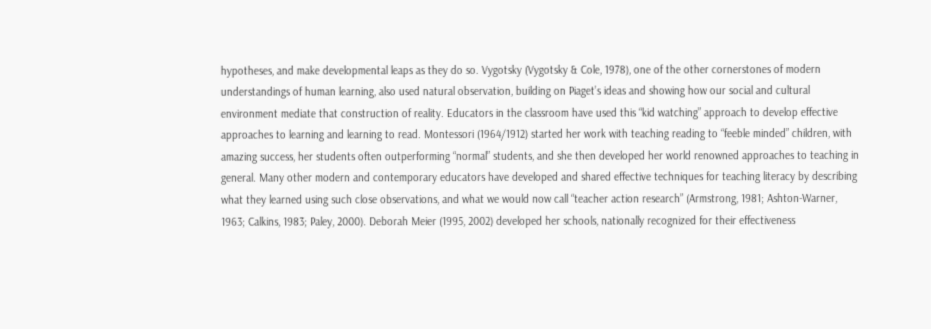hypotheses, and make developmental leaps as they do so. Vygotsky (Vygotsky & Cole, 1978), one of the other cornerstones of modern understandings of human learning, also used natural observation, building on Piaget’s ideas and showing how our social and cultural environment mediate that construction of reality. Educators in the classroom have used this “kid watching” approach to develop effective approaches to learning and learning to read. Montessori (1964/1912) started her work with teaching reading to “feeble minded” children, with amazing success, her students often outperforming “normal” students, and she then developed her world renowned approaches to teaching in general. Many other modern and contemporary educators have developed and shared effective techniques for teaching literacy by describing what they learned using such close observations, and what we would now call “teacher action research” (Armstrong, 1981; Ashton-Warner, 1963; Calkins, 1983; Paley, 2000). Deborah Meier (1995, 2002) developed her schools, nationally recognized for their effectiveness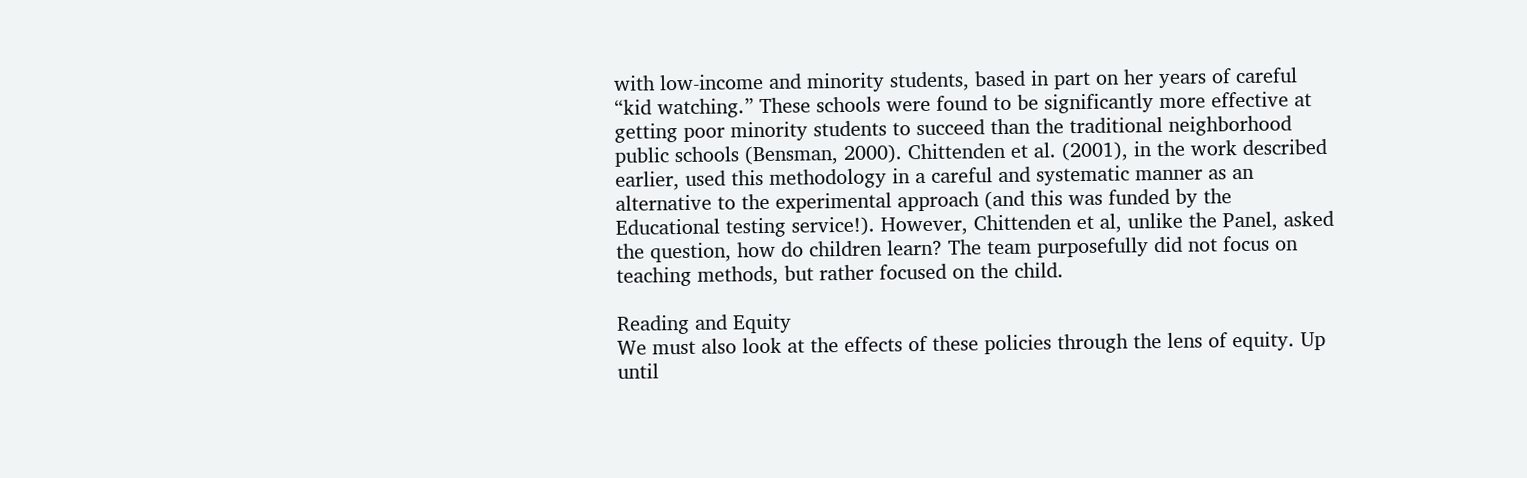with low-income and minority students, based in part on her years of careful “kid watching.” These schools were found to be significantly more effective at getting poor minority students to succeed than the traditional neighborhood public schools (Bensman, 2000). Chittenden et al. (2001), in the work described earlier, used this methodology in a careful and systematic manner as an alternative to the experimental approach (and this was funded by the Educational testing service!). However, Chittenden et al, unlike the Panel, asked the question, how do children learn? The team purposefully did not focus on teaching methods, but rather focused on the child.

Reading and Equity
We must also look at the effects of these policies through the lens of equity. Up until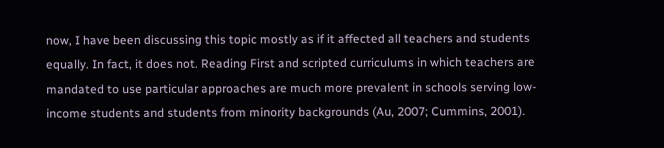now, I have been discussing this topic mostly as if it affected all teachers and students equally. In fact, it does not. Reading First and scripted curriculums in which teachers are mandated to use particular approaches are much more prevalent in schools serving low-income students and students from minority backgrounds (Au, 2007; Cummins, 2001).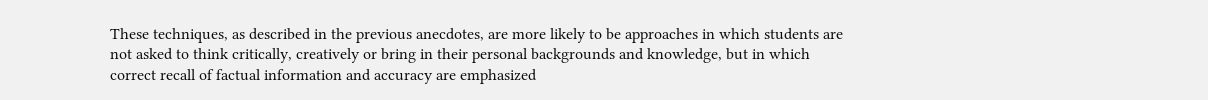These techniques, as described in the previous anecdotes, are more likely to be approaches in which students are not asked to think critically, creatively or bring in their personal backgrounds and knowledge, but in which correct recall of factual information and accuracy are emphasized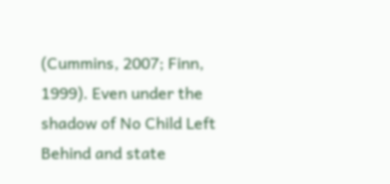(Cummins, 2007; Finn, 1999). Even under the shadow of No Child Left Behind and state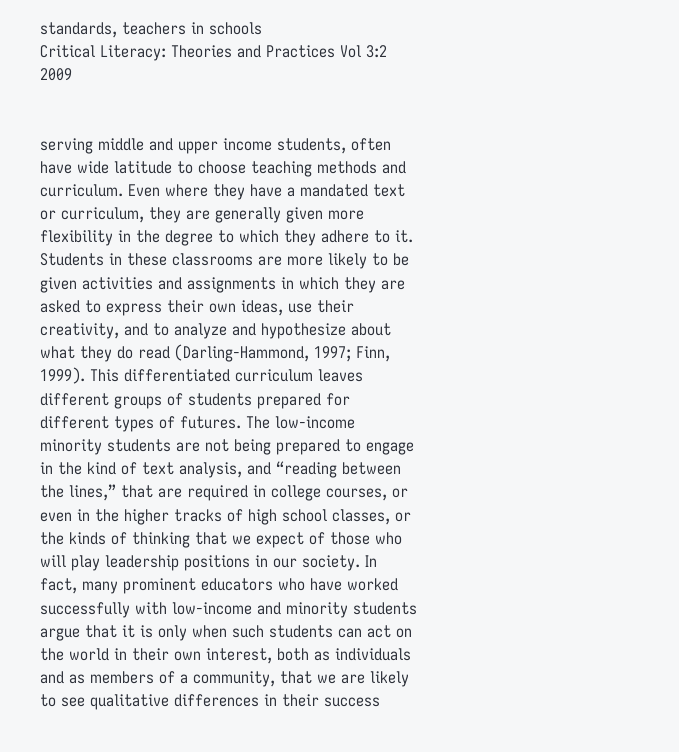standards, teachers in schools
Critical Literacy: Theories and Practices Vol 3:2 2009


serving middle and upper income students, often have wide latitude to choose teaching methods and curriculum. Even where they have a mandated text or curriculum, they are generally given more flexibility in the degree to which they adhere to it. Students in these classrooms are more likely to be given activities and assignments in which they are asked to express their own ideas, use their creativity, and to analyze and hypothesize about what they do read (Darling-Hammond, 1997; Finn, 1999). This differentiated curriculum leaves different groups of students prepared for different types of futures. The low-income minority students are not being prepared to engage in the kind of text analysis, and “reading between the lines,” that are required in college courses, or even in the higher tracks of high school classes, or the kinds of thinking that we expect of those who will play leadership positions in our society. In fact, many prominent educators who have worked successfully with low-income and minority students argue that it is only when such students can act on the world in their own interest, both as individuals and as members of a community, that we are likely to see qualitative differences in their success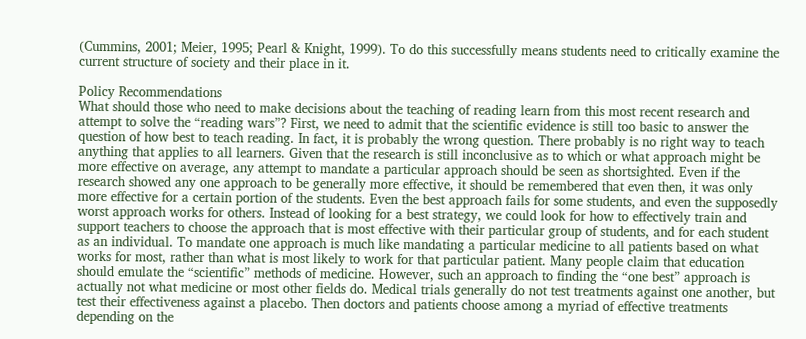(Cummins, 2001; Meier, 1995; Pearl & Knight, 1999). To do this successfully means students need to critically examine the current structure of society and their place in it.

Policy Recommendations
What should those who need to make decisions about the teaching of reading learn from this most recent research and attempt to solve the “reading wars”? First, we need to admit that the scientific evidence is still too basic to answer the question of how best to teach reading. In fact, it is probably the wrong question. There probably is no right way to teach anything that applies to all learners. Given that the research is still inconclusive as to which or what approach might be more effective on average, any attempt to mandate a particular approach should be seen as shortsighted. Even if the research showed any one approach to be generally more effective, it should be remembered that even then, it was only more effective for a certain portion of the students. Even the best approach fails for some students, and even the supposedly worst approach works for others. Instead of looking for a best strategy, we could look for how to effectively train and support teachers to choose the approach that is most effective with their particular group of students, and for each student as an individual. To mandate one approach is much like mandating a particular medicine to all patients based on what works for most, rather than what is most likely to work for that particular patient. Many people claim that education should emulate the “scientific” methods of medicine. However, such an approach to finding the “one best” approach is actually not what medicine or most other fields do. Medical trials generally do not test treatments against one another, but test their effectiveness against a placebo. Then doctors and patients choose among a myriad of effective treatments depending on the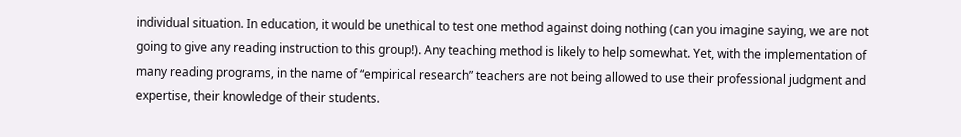individual situation. In education, it would be unethical to test one method against doing nothing (can you imagine saying, we are not going to give any reading instruction to this group!). Any teaching method is likely to help somewhat. Yet, with the implementation of many reading programs, in the name of “empirical research” teachers are not being allowed to use their professional judgment and expertise, their knowledge of their students.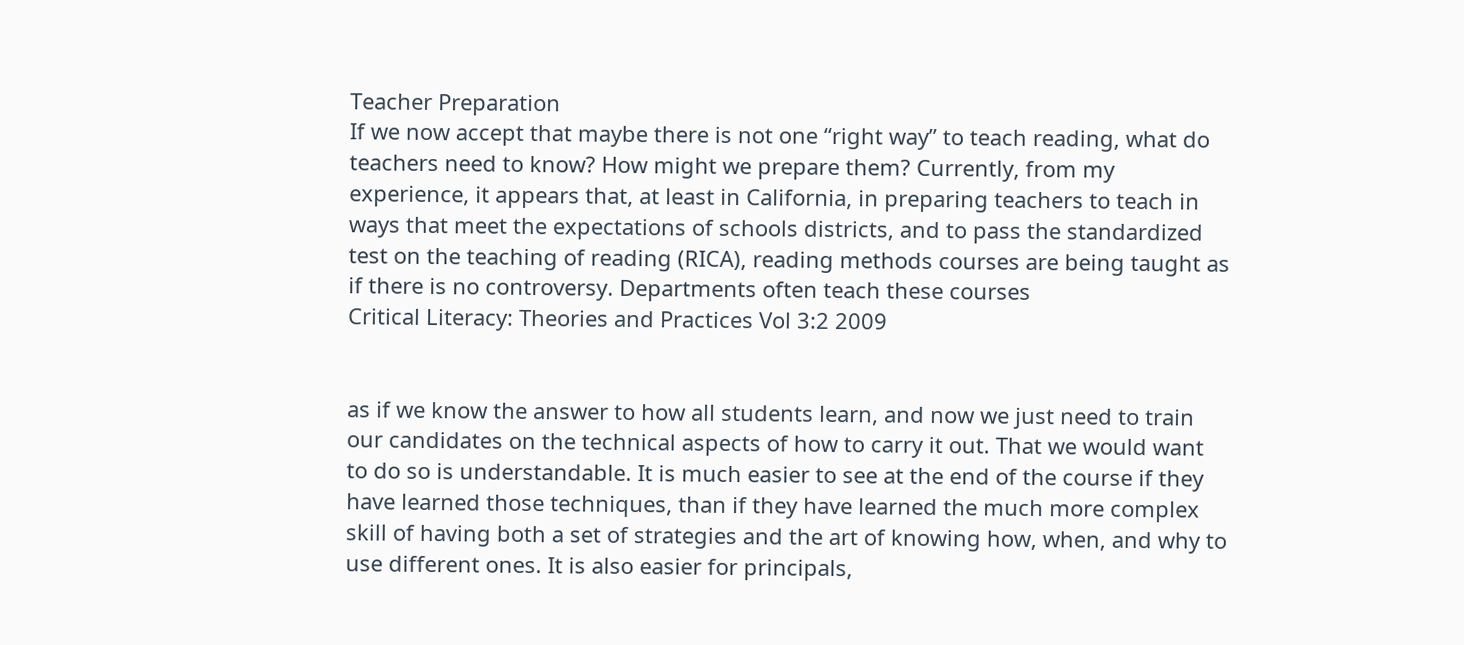Teacher Preparation
If we now accept that maybe there is not one “right way” to teach reading, what do teachers need to know? How might we prepare them? Currently, from my experience, it appears that, at least in California, in preparing teachers to teach in ways that meet the expectations of schools districts, and to pass the standardized test on the teaching of reading (RICA), reading methods courses are being taught as if there is no controversy. Departments often teach these courses
Critical Literacy: Theories and Practices Vol 3:2 2009


as if we know the answer to how all students learn, and now we just need to train our candidates on the technical aspects of how to carry it out. That we would want to do so is understandable. It is much easier to see at the end of the course if they have learned those techniques, than if they have learned the much more complex skill of having both a set of strategies and the art of knowing how, when, and why to use different ones. It is also easier for principals,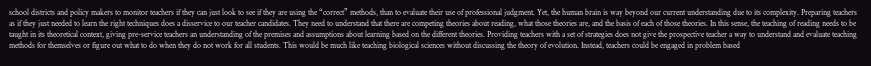school districts and policy makers to monitor teachers if they can just look to see if they are using the “correct” methods, than to evaluate their use of professional judgment. Yet, the human brain is way beyond our current understanding due to its complexity. Preparing teachers as if they just needed to learn the right techniques does a disservice to our teacher candidates. They need to understand that there are competing theories about reading, what those theories are, and the basis of each of those theories. In this sense, the teaching of reading needs to be taught in its theoretical context, giving pre-service teachers an understanding of the premises and assumptions about learning based on the different theories. Providing teachers with a set of strategies does not give the prospective teacher a way to understand and evaluate teaching methods for themselves or figure out what to do when they do not work for all students. This would be much like teaching biological sciences without discussing the theory of evolution. Instead, teachers could be engaged in problem based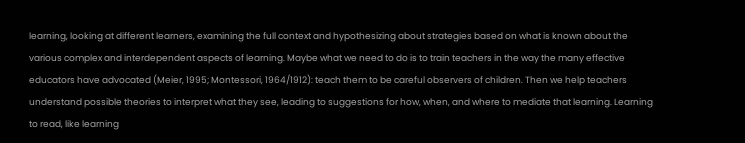learning, looking at different learners, examining the full context and hypothesizing about strategies based on what is known about the various complex and interdependent aspects of learning. Maybe what we need to do is to train teachers in the way the many effective educators have advocated (Meier, 1995; Montessori, 1964/1912): teach them to be careful observers of children. Then we help teachers understand possible theories to interpret what they see, leading to suggestions for how, when, and where to mediate that learning. Learning to read, like learning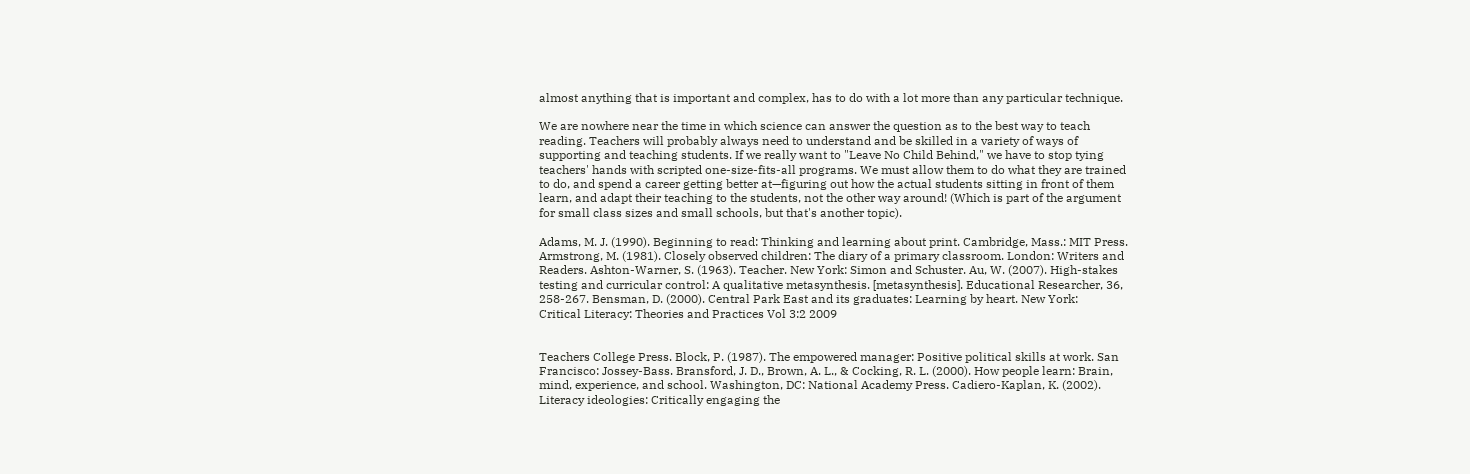almost anything that is important and complex, has to do with a lot more than any particular technique.

We are nowhere near the time in which science can answer the question as to the best way to teach reading. Teachers will probably always need to understand and be skilled in a variety of ways of supporting and teaching students. If we really want to "Leave No Child Behind," we have to stop tying teachers' hands with scripted one-size-fits-all programs. We must allow them to do what they are trained to do, and spend a career getting better at—figuring out how the actual students sitting in front of them learn, and adapt their teaching to the students, not the other way around! (Which is part of the argument for small class sizes and small schools, but that's another topic).

Adams, M. J. (1990). Beginning to read: Thinking and learning about print. Cambridge, Mass.: MIT Press. Armstrong, M. (1981). Closely observed children: The diary of a primary classroom. London: Writers and Readers. Ashton-Warner, S. (1963). Teacher. New York: Simon and Schuster. Au, W. (2007). High-stakes testing and curricular control: A qualitative metasynthesis. [metasynthesis]. Educational Researcher, 36, 258-267. Bensman, D. (2000). Central Park East and its graduates: Learning by heart. New York:
Critical Literacy: Theories and Practices Vol 3:2 2009


Teachers College Press. Block, P. (1987). The empowered manager: Positive political skills at work. San Francisco: Jossey-Bass. Bransford, J. D., Brown, A. L., & Cocking, R. L. (2000). How people learn: Brain, mind, experience, and school. Washington, DC: National Academy Press. Cadiero-Kaplan, K. (2002). Literacy ideologies: Critically engaging the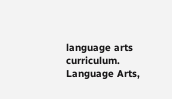language arts curriculum. Language Arts,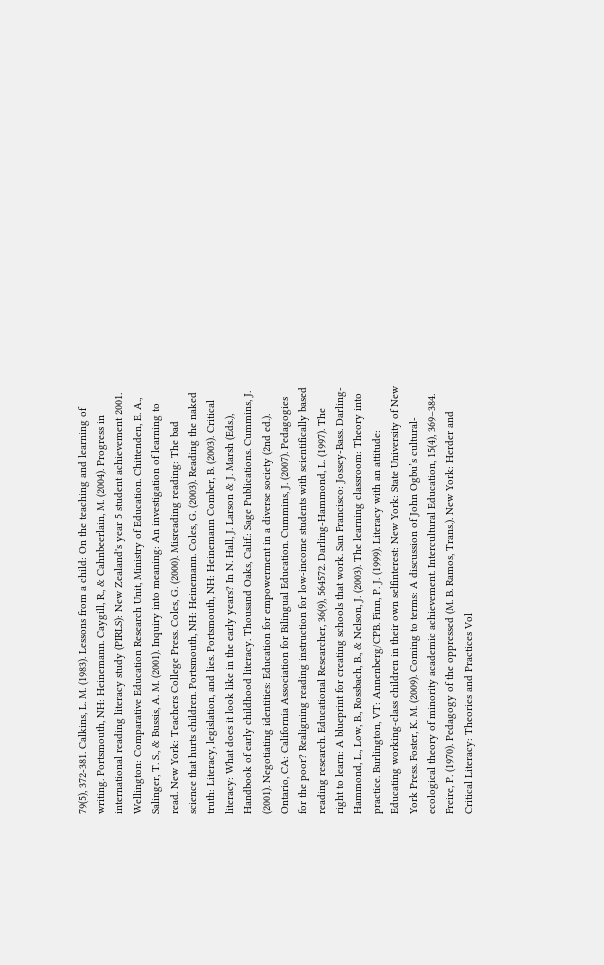79(5), 372-381. Calkins, L. M. (1983). Lessons from a child: On the teaching and learning of writing. Portsmouth, NH: Heinemann. Caygill, R., & Cahnbeerlain, M. (2004). Progress in international reading literacy study (PIRLS): New Zealand's year 5 student achievement 2001. Wellington: Comparative Education Research Unit, Ministry of Education. Chittenden, E. A., Salinger, T. S., & Bussis, A. M. (2001). Inquiry into meaning: An investigation of learning to read. New York: Teachers College Press. Coles, G. (2000). Misreading reading: The bad science that hurts children. Portsmouth, NH: Heinemann. Coles, G. (2003). Reading the naked truth: Literacy, legislation, and lies. Portsmouth, NH: Heinemann Comber, B. (2003). Critical literacy: What does it look like in the early years? In N. Hall, J. Larson & J. Marsh (Eds.), Handbook of early childhood literacy. Thousand Oaks, Calif.: Sage Publications. Cummins, J. (2001). Negotiating identities: Education for empowerment in a diverse society (2nd ed.). Ontario, CA: California Association for Bilingual Education. Cummins, J. (2007). Pedagogies for the poor? Realigning reading instruction for low-income students with scientifically based reading research. Educational Researcher, 36(9), 564572. Darling-Hammond, L. (1997). The right to learn: A blueprint for creating schools that work. San Francisco: Jossey-Bass. Darling-Hammond, L., Low, B., Rossbach, B., & Nelson, J. (2003). The learning classroom: Theory into practice. Burlington, VT: Annenberg/CPB. Finn, P. J. (1999). Literacy with an attitude: Educating working-class children in their own selfinterest: New York: State University of New York Press. Foster, K. M. (2009). Coming to terms: A discussion of John Ogbu’s cultural-ecological theory of minority academic achievement. Intercultural Education, 15(4), 369–384. Freire, P. (1970). Pedagogy of the oppressed (M. B. Ramos, Trans.). New York: Herder and
Critical Literacy: Theories and Practices Vol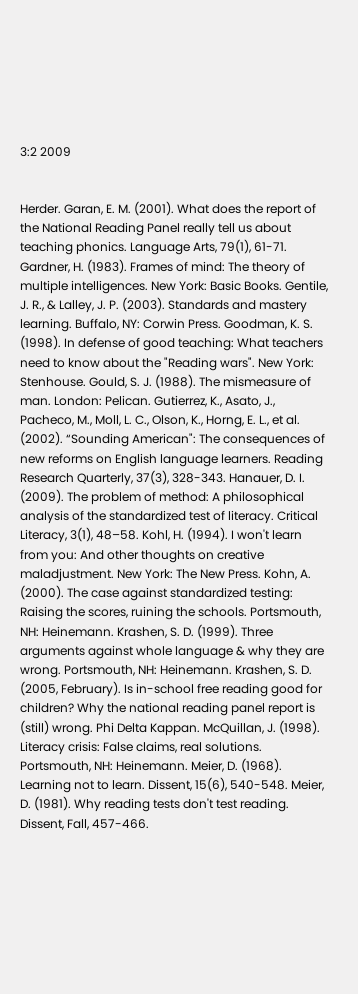3:2 2009


Herder. Garan, E. M. (2001). What does the report of the National Reading Panel really tell us about teaching phonics. Language Arts, 79(1), 61-71. Gardner, H. (1983). Frames of mind: The theory of multiple intelligences. New York: Basic Books. Gentile, J. R., & Lalley, J. P. (2003). Standards and mastery learning. Buffalo, NY: Corwin Press. Goodman, K. S. (1998). In defense of good teaching: What teachers need to know about the "Reading wars". New York: Stenhouse. Gould, S. J. (1988). The mismeasure of man. London: Pelican. Gutierrez, K., Asato, J., Pacheco, M., Moll, L. C., Olson, K., Horng, E. L., et al. (2002). “Sounding American": The consequences of new reforms on English language learners. Reading Research Quarterly, 37(3), 328-343. Hanauer, D. I. (2009). The problem of method: A philosophical analysis of the standardized test of literacy. Critical Literacy, 3(1), 48–58. Kohl, H. (1994). I won't learn from you: And other thoughts on creative maladjustment. New York: The New Press. Kohn, A. (2000). The case against standardized testing: Raising the scores, ruining the schools. Portsmouth, NH: Heinemann. Krashen, S. D. (1999). Three arguments against whole language & why they are wrong. Portsmouth, NH: Heinemann. Krashen, S. D. (2005, February). Is in-school free reading good for children? Why the national reading panel report is (still) wrong. Phi Delta Kappan. McQuillan, J. (1998). Literacy crisis: False claims, real solutions. Portsmouth, NH: Heinemann. Meier, D. (1968). Learning not to learn. Dissent, 15(6), 540-548. Meier, D. (1981). Why reading tests don't test reading. Dissent, Fall, 457-466.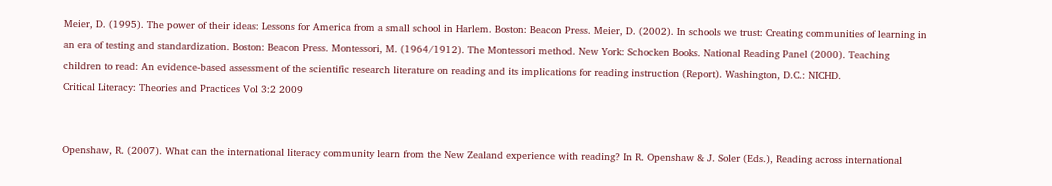Meier, D. (1995). The power of their ideas: Lessons for America from a small school in Harlem. Boston: Beacon Press. Meier, D. (2002). In schools we trust: Creating communities of learning in an era of testing and standardization. Boston: Beacon Press. Montessori, M. (1964/1912). The Montessori method. New York: Schocken Books. National Reading Panel (2000). Teaching children to read: An evidence-based assessment of the scientific research literature on reading and its implications for reading instruction (Report). Washington, D.C.: NICHD.
Critical Literacy: Theories and Practices Vol 3:2 2009


Openshaw, R. (2007). What can the international literacy community learn from the New Zealand experience with reading? In R. Openshaw & J. Soler (Eds.), Reading across international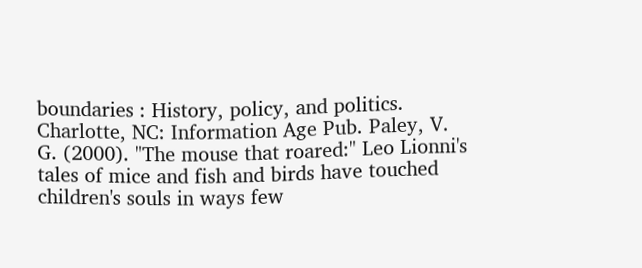boundaries : History, policy, and politics. Charlotte, NC: Information Age Pub. Paley, V. G. (2000). "The mouse that roared:" Leo Lionni's tales of mice and fish and birds have touched children's souls in ways few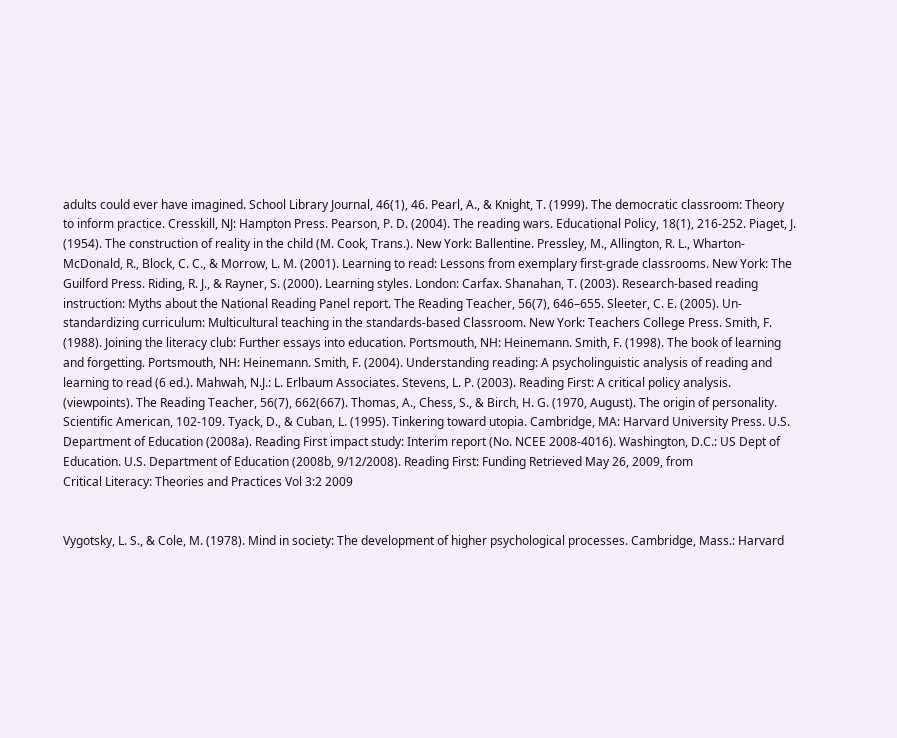adults could ever have imagined. School Library Journal, 46(1), 46. Pearl, A., & Knight, T. (1999). The democratic classroom: Theory to inform practice. Cresskill, NJ: Hampton Press. Pearson, P. D. (2004). The reading wars. Educational Policy, 18(1), 216-252. Piaget, J. (1954). The construction of reality in the child (M. Cook, Trans.). New York: Ballentine. Pressley, M., Allington, R. L., Wharton-McDonald, R., Block, C. C., & Morrow, L. M. (2001). Learning to read: Lessons from exemplary first-grade classrooms. New York: The Guilford Press. Riding, R. J., & Rayner, S. (2000). Learning styles. London: Carfax. Shanahan, T. (2003). Research-based reading instruction: Myths about the National Reading Panel report. The Reading Teacher, 56(7), 646–655. Sleeter, C. E. (2005). Un-standardizing curriculum: Multicultural teaching in the standards-based Classroom. New York: Teachers College Press. Smith, F. (1988). Joining the literacy club: Further essays into education. Portsmouth, NH: Heinemann. Smith, F. (1998). The book of learning and forgetting. Portsmouth, NH: Heinemann. Smith, F. (2004). Understanding reading: A psycholinguistic analysis of reading and learning to read (6 ed.). Mahwah, N.J.: L. Erlbaum Associates. Stevens, L. P. (2003). Reading First: A critical policy analysis. (viewpoints). The Reading Teacher, 56(7), 662(667). Thomas, A., Chess, S., & Birch, H. G. (1970, August). The origin of personality. Scientific American, 102-109. Tyack, D., & Cuban, L. (1995). Tinkering toward utopia. Cambridge, MA: Harvard University Press. U.S. Department of Education (2008a). Reading First impact study: Interim report (No. NCEE 2008-4016). Washington, D.C.: US Dept of Education. U.S. Department of Education (2008b, 9/12/2008). Reading First: Funding Retrieved May 26, 2009, from
Critical Literacy: Theories and Practices Vol 3:2 2009


Vygotsky, L. S., & Cole, M. (1978). Mind in society: The development of higher psychological processes. Cambridge, Mass.: Harvard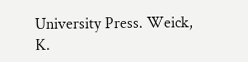University Press. Weick, K.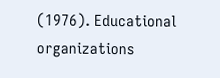(1976). Educational organizations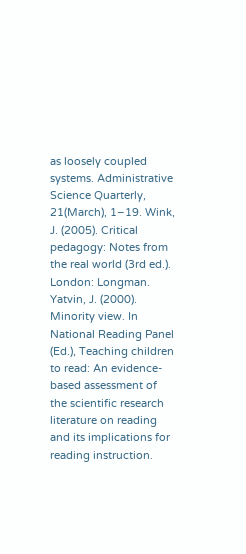as loosely coupled systems. Administrative Science Quarterly, 21(March), 1–19. Wink, J. (2005). Critical pedagogy: Notes from the real world (3rd ed.). London: Longman. Yatvin, J. (2000). Minority view. In National Reading Panel (Ed.), Teaching children to read: An evidence-based assessment of the scientific research literature on reading and its implications for reading instruction.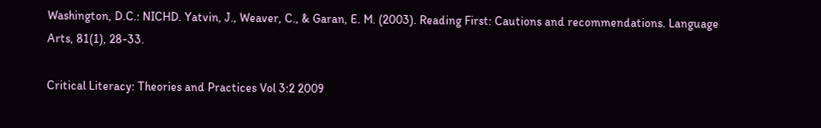Washington, D.C.: NICHD. Yatvin, J., Weaver, C., & Garan, E. M. (2003). Reading First: Cautions and recommendations. Language Arts, 81(1), 28-33.

Critical Literacy: Theories and Practices Vol 3:2 2009